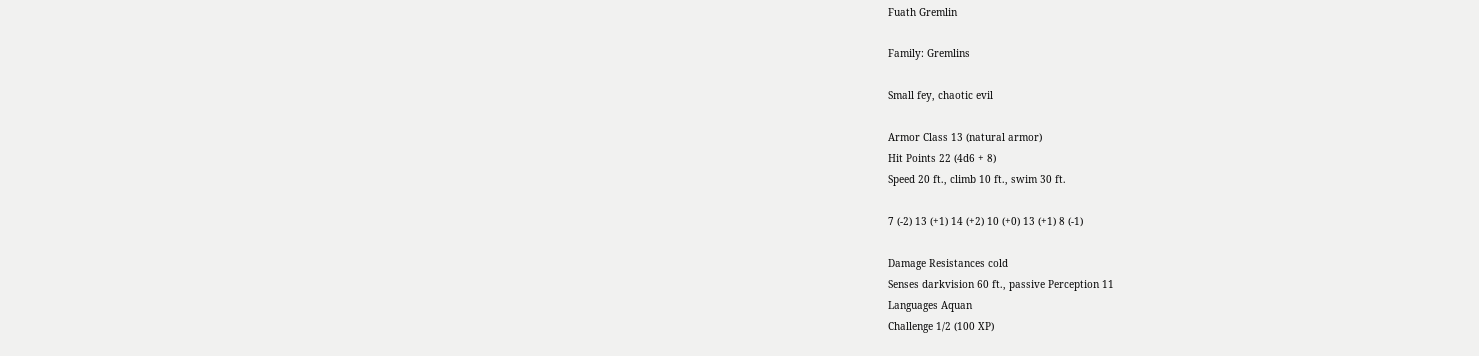Fuath Gremlin

Family: Gremlins

Small fey, chaotic evil

Armor Class 13 (natural armor)
Hit Points 22 (4d6 + 8)
Speed 20 ft., climb 10 ft., swim 30 ft.

7 (-2) 13 (+1) 14 (+2) 10 (+0) 13 (+1) 8 (-1)

Damage Resistances cold
Senses darkvision 60 ft., passive Perception 11
Languages Aquan
Challenge 1/2 (100 XP)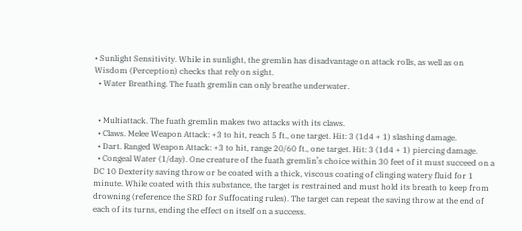• Sunlight Sensitivity. While in sunlight, the gremlin has disadvantage on attack rolls, as well as on Wisdom (Perception) checks that rely on sight.
  • Water Breathing. The fuath gremlin can only breathe underwater.


  • Multiattack. The fuath gremlin makes two attacks with its claws.
  • Claws. Melee Weapon Attack: +3 to hit, reach 5 ft., one target. Hit: 3 (1d4 + 1) slashing damage.
  • Dart. Ranged Weapon Attack: +3 to hit, range 20/60 ft., one target. Hit: 3 (1d4 + 1) piercing damage.
  • Congeal Water (1/day). One creature of the fuath gremlin’s choice within 30 feet of it must succeed on a DC 10 Dexterity saving throw or be coated with a thick, viscous coating of clinging watery fluid for 1 minute. While coated with this substance, the target is restrained and must hold its breath to keep from drowning (reference the SRD for Suffocating rules). The target can repeat the saving throw at the end of each of its turns, ending the effect on itself on a success.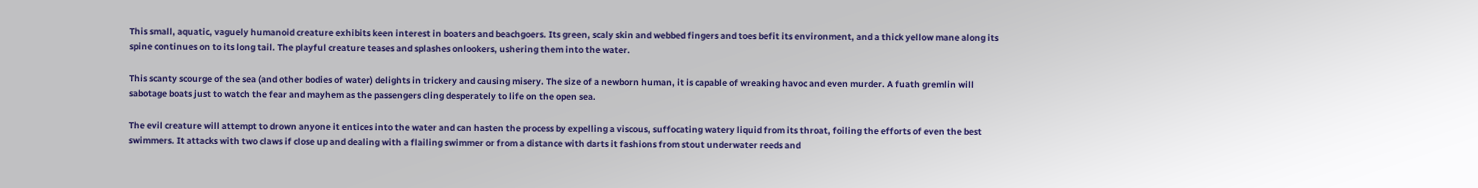This small, aquatic, vaguely humanoid creature exhibits keen interest in boaters and beachgoers. Its green, scaly skin and webbed fingers and toes befit its environment, and a thick yellow mane along its spine continues on to its long tail. The playful creature teases and splashes onlookers, ushering them into the water.

This scanty scourge of the sea (and other bodies of water) delights in trickery and causing misery. The size of a newborn human, it is capable of wreaking havoc and even murder. A fuath gremlin will sabotage boats just to watch the fear and mayhem as the passengers cling desperately to life on the open sea.

The evil creature will attempt to drown anyone it entices into the water and can hasten the process by expelling a viscous, suffocating watery liquid from its throat, foiling the efforts of even the best swimmers. It attacks with two claws if close up and dealing with a flailing swimmer or from a distance with darts it fashions from stout underwater reeds and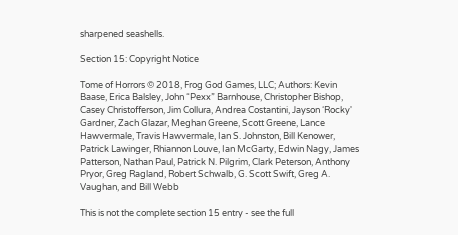sharpened seashells.

Section 15: Copyright Notice

Tome of Horrors © 2018, Frog God Games, LLC; Authors: Kevin Baase, Erica Balsley, John “Pexx” Barnhouse, Christopher Bishop, Casey Christofferson, Jim Collura, Andrea Costantini, Jayson ‘Rocky' Gardner, Zach Glazar, Meghan Greene, Scott Greene, Lance Hawvermale, Travis Hawvermale, Ian S. Johnston, Bill Kenower, Patrick Lawinger, Rhiannon Louve, Ian McGarty, Edwin Nagy, James Patterson, Nathan Paul, Patrick N. Pilgrim, Clark Peterson, Anthony Pryor, Greg Ragland, Robert Schwalb, G. Scott Swift, Greg A. Vaughan, and Bill Webb

This is not the complete section 15 entry - see the full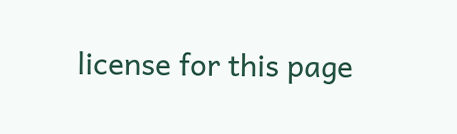license for this page